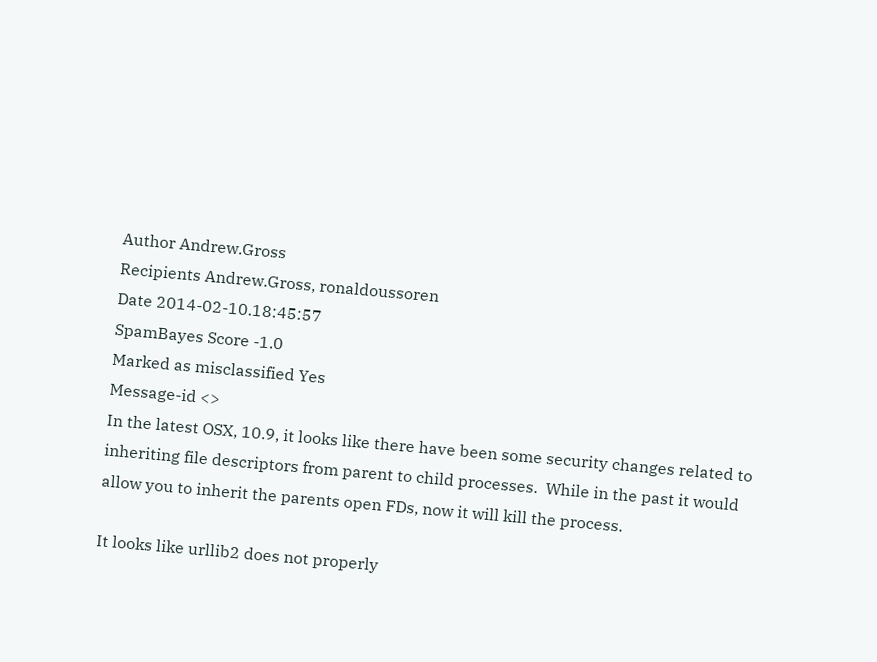Author Andrew.Gross
Recipients Andrew.Gross, ronaldoussoren
Date 2014-02-10.18:45:57
SpamBayes Score -1.0
Marked as misclassified Yes
Message-id <>
In the latest OSX, 10.9, it looks like there have been some security changes related to inheriting file descriptors from parent to child processes.  While in the past it would allow you to inherit the parents open FDs, now it will kill the process.

It looks like urllib2 does not properly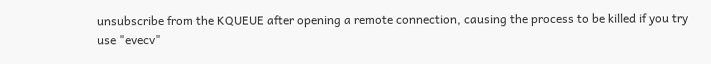unsubscribe from the KQUEUE after opening a remote connection, causing the process to be killed if you try use "evecv"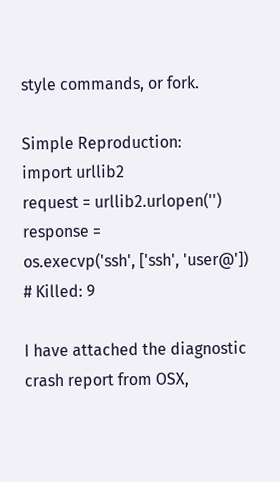style commands, or fork.

Simple Reproduction:
import urllib2
request = urllib2.urlopen('')
response =
os.execvp('ssh', ['ssh', 'user@'])
# Killed: 9

I have attached the diagnostic crash report from OSX,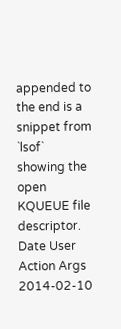appended to the end is a snippet from `lsof` showing the open KQUEUE file descriptor.
Date User Action Args
2014-02-10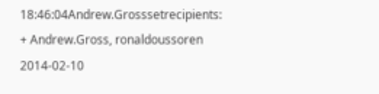18:46:04Andrew.Grosssetrecipients: + Andrew.Gross, ronaldoussoren
2014-02-10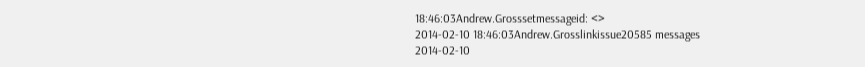18:46:03Andrew.Grosssetmessageid: <>
2014-02-10 18:46:03Andrew.Grosslinkissue20585 messages
2014-02-10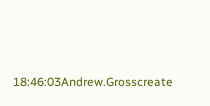18:46:03Andrew.Grosscreate